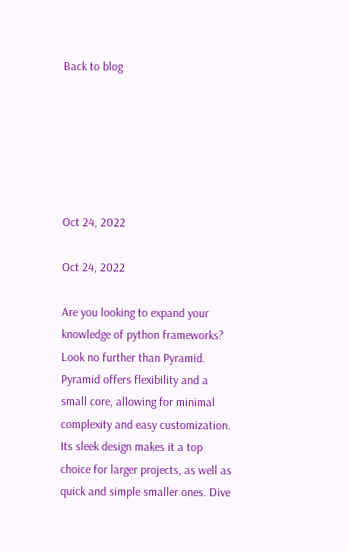Back to blog






Oct 24, 2022

Oct 24, 2022

Are you looking to expand your knowledge of python frameworks? Look no further than Pyramid. Pyramid offers flexibility and a small core, allowing for minimal complexity and easy customization. Its sleek design makes it a top choice for larger projects, as well as quick and simple smaller ones. Dive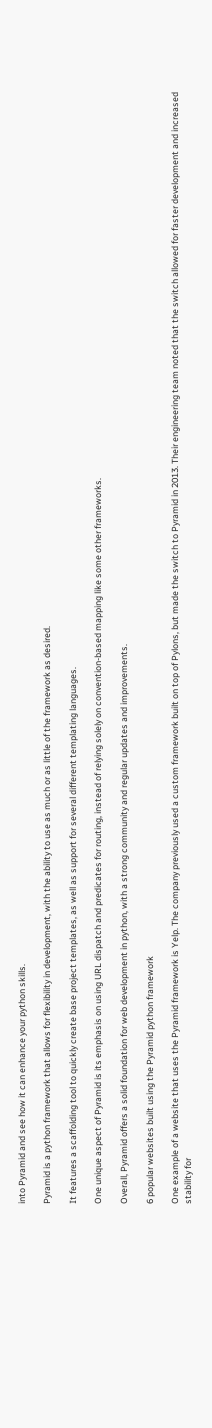into Pyramid and see how it can enhance your python skills.

Pyramid is a python framework that allows for flexibility in development, with the ability to use as much or as little of the framework as desired.

It features a scaffolding tool to quickly create base project templates, as well as support for several different templating languages.

One unique aspect of Pyramid is its emphasis on using URL dispatch and predicates for routing, instead of relying solely on convention-based mapping like some other frameworks.

Overall, Pyramid offers a solid foundation for web development in python, with a strong community and regular updates and improvements.

6 popular websites built using the Pyramid python framework

One example of a website that uses the Pyramid framework is Yelp. The company previously used a custom framework built on top of Pylons, but made the switch to Pyramid in 2013. Their engineering team noted that the switch allowed for faster development and increased stability for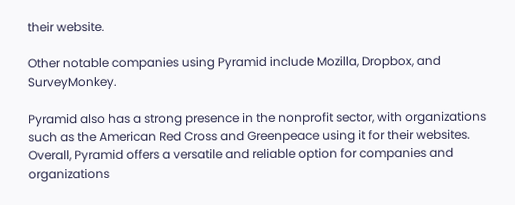their website.

Other notable companies using Pyramid include Mozilla, Dropbox, and SurveyMonkey.

Pyramid also has a strong presence in the nonprofit sector, with organizations such as the American Red Cross and Greenpeace using it for their websites.
Overall, Pyramid offers a versatile and reliable option for companies and organizations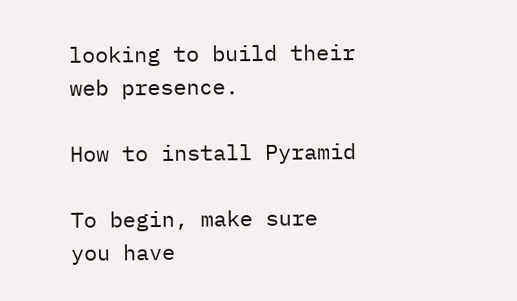looking to build their web presence.

How to install Pyramid

To begin, make sure you have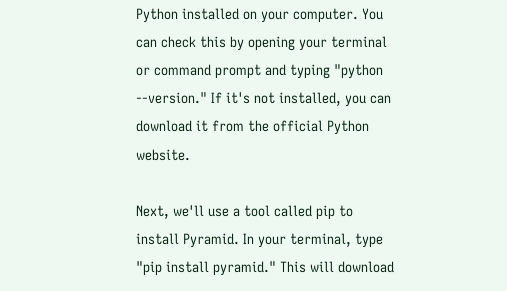Python installed on your computer. You can check this by opening your terminal or command prompt and typing "python --version." If it's not installed, you can download it from the official Python website.

Next, we'll use a tool called pip to install Pyramid. In your terminal, type "pip install pyramid." This will download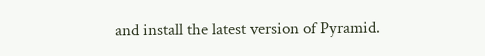and install the latest version of Pyramid.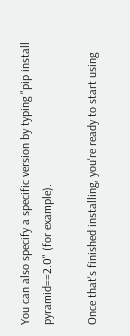You can also specify a specific version by typing "pip install pyramid==2.0" (for example).

Once that's finished installing, you're ready to start using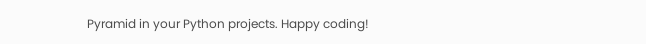Pyramid in your Python projects. Happy coding!